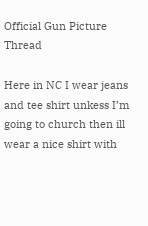Official Gun Picture Thread

Here in NC I wear jeans and tee shirt unkess I’m going to church then ill wear a nice shirt with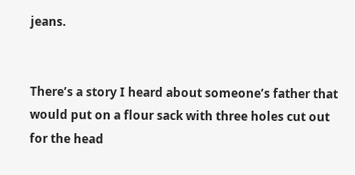jeans.


There’s a story I heard about someone’s father that would put on a flour sack with three holes cut out for the head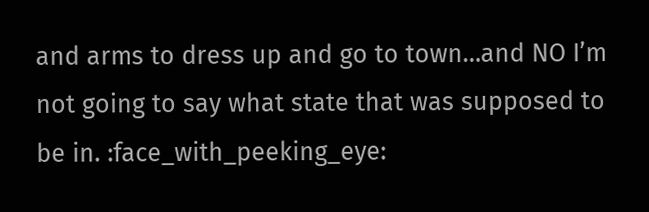and arms to dress up and go to town…and NO I’m not going to say what state that was supposed to be in. :face_with_peeking_eye: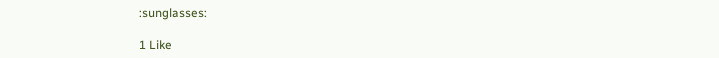:sunglasses:

1 Like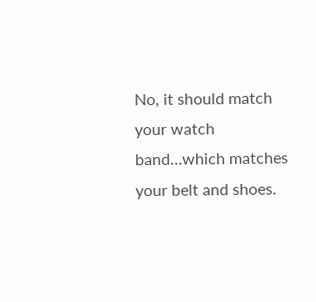No, it should match your watch band…which matches your belt and shoes.